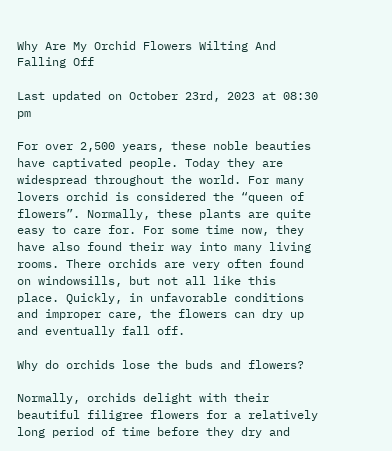Why Are My Orchid Flowers Wilting And Falling Off

Last updated on October 23rd, 2023 at 08:30 pm

For over 2,500 years, these noble beauties have captivated people. Today they are widespread throughout the world. For many lovers orchid is considered the “queen of flowers”. Normally, these plants are quite easy to care for. For some time now, they have also found their way into many living rooms. There orchids are very often found on windowsills, but not all like this place. Quickly, in unfavorable conditions and improper care, the flowers can dry up and eventually fall off.

Why do orchids lose the buds and flowers?

Normally, orchids delight with their beautiful filigree flowers for a relatively long period of time before they dry and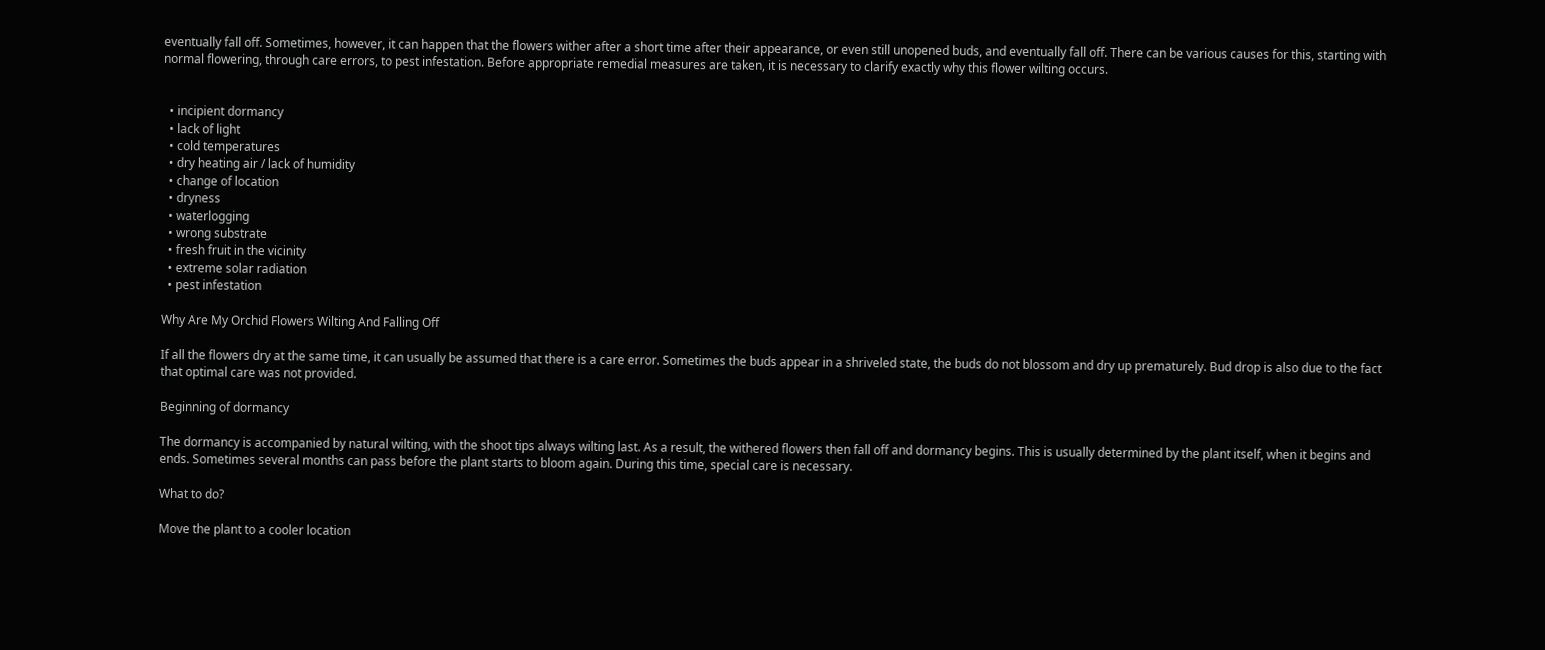eventually fall off. Sometimes, however, it can happen that the flowers wither after a short time after their appearance, or even still unopened buds, and eventually fall off. There can be various causes for this, starting with normal flowering, through care errors, to pest infestation. Before appropriate remedial measures are taken, it is necessary to clarify exactly why this flower wilting occurs.


  • incipient dormancy
  • lack of light
  • cold temperatures
  • dry heating air / lack of humidity
  • change of location
  • dryness
  • waterlogging
  • wrong substrate
  • fresh fruit in the vicinity
  • extreme solar radiation
  • pest infestation

Why Are My Orchid Flowers Wilting And Falling Off

If all the flowers dry at the same time, it can usually be assumed that there is a care error. Sometimes the buds appear in a shriveled state, the buds do not blossom and dry up prematurely. Bud drop is also due to the fact that optimal care was not provided.

Beginning of dormancy

The dormancy is accompanied by natural wilting, with the shoot tips always wilting last. As a result, the withered flowers then fall off and dormancy begins. This is usually determined by the plant itself, when it begins and ends. Sometimes several months can pass before the plant starts to bloom again. During this time, special care is necessary.

What to do?

Move the plant to a cooler location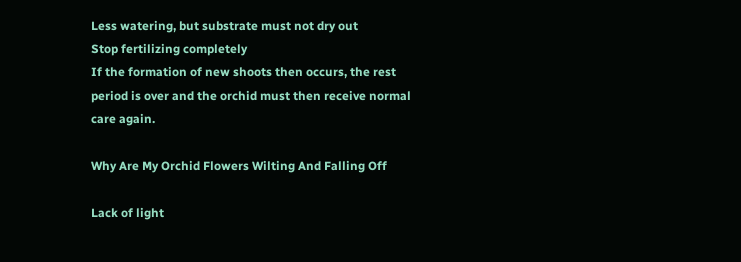Less watering, but substrate must not dry out
Stop fertilizing completely
If the formation of new shoots then occurs, the rest period is over and the orchid must then receive normal care again.

Why Are My Orchid Flowers Wilting And Falling Off

Lack of light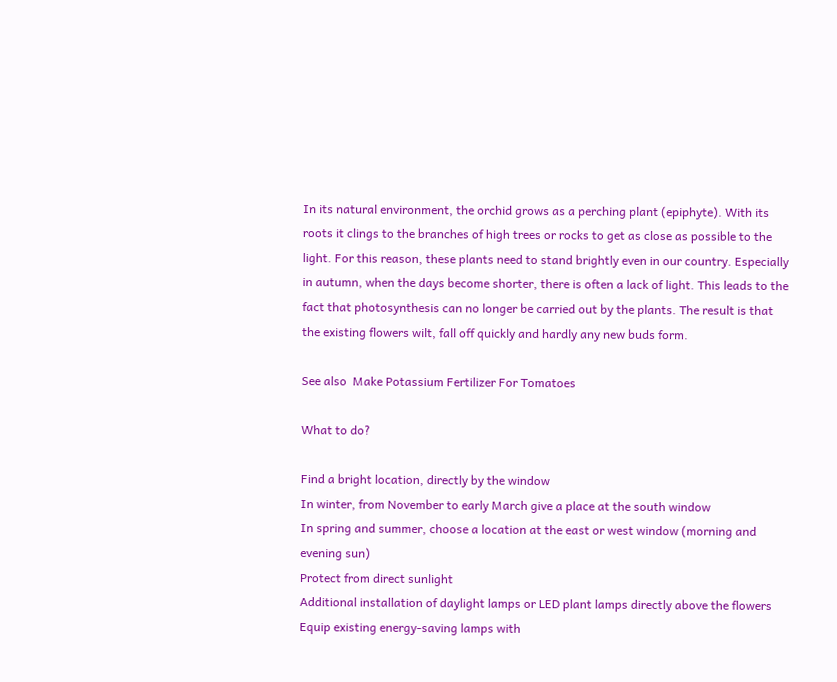In its natural environment, the orchid grows as a perching plant (epiphyte). With its roots it clings to the branches of high trees or rocks to get as close as possible to the light. For this reason, these plants need to stand brightly even in our country. Especially in autumn, when the days become shorter, there is often a lack of light. This leads to the fact that photosynthesis can no longer be carried out by the plants. The result is that the existing flowers wilt, fall off quickly and hardly any new buds form.

See also  Make Potassium Fertilizer For Tomatoes

What to do?

Find a bright location, directly by the window
In winter, from November to early March give a place at the south window
In spring and summer, choose a location at the east or west window (morning and evening sun)
Protect from direct sunlight
Additional installation of daylight lamps or LED plant lamps directly above the flowers
Equip existing energy-saving lamps with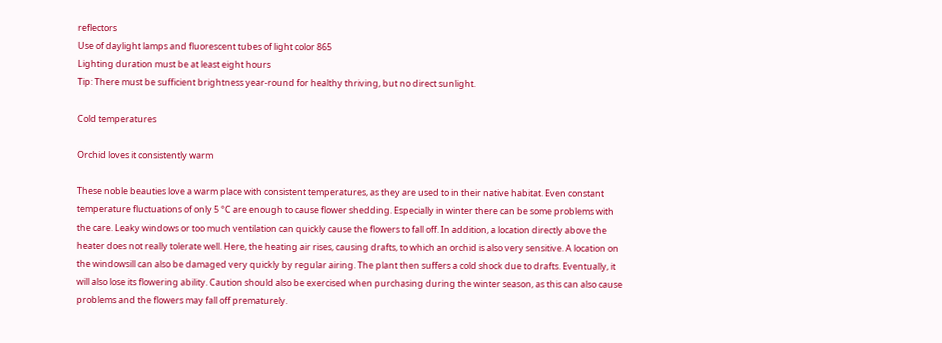reflectors
Use of daylight lamps and fluorescent tubes of light color 865
Lighting duration must be at least eight hours
Tip: There must be sufficient brightness year-round for healthy thriving, but no direct sunlight.

Cold temperatures

Orchid loves it consistently warm

These noble beauties love a warm place with consistent temperatures, as they are used to in their native habitat. Even constant temperature fluctuations of only 5 °C are enough to cause flower shedding. Especially in winter there can be some problems with the care. Leaky windows or too much ventilation can quickly cause the flowers to fall off. In addition, a location directly above the heater does not really tolerate well. Here, the heating air rises, causing drafts, to which an orchid is also very sensitive. A location on the windowsill can also be damaged very quickly by regular airing. The plant then suffers a cold shock due to drafts. Eventually, it will also lose its flowering ability. Caution should also be exercised when purchasing during the winter season, as this can also cause problems and the flowers may fall off prematurely.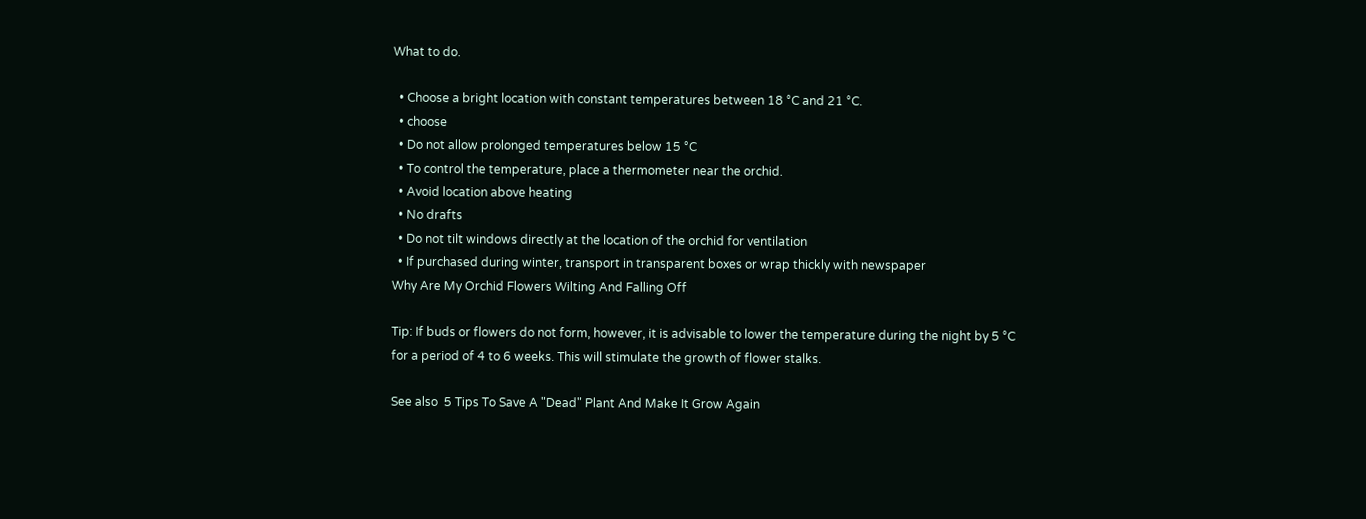What to do.

  • Choose a bright location with constant temperatures between 18 °C and 21 °C.
  • choose
  • Do not allow prolonged temperatures below 15 °C
  • To control the temperature, place a thermometer near the orchid.
  • Avoid location above heating
  • No drafts
  • Do not tilt windows directly at the location of the orchid for ventilation
  • If purchased during winter, transport in transparent boxes or wrap thickly with newspaper
Why Are My Orchid Flowers Wilting And Falling Off

Tip: If buds or flowers do not form, however, it is advisable to lower the temperature during the night by 5 °C for a period of 4 to 6 weeks. This will stimulate the growth of flower stalks.

See also  5 Tips To Save A "Dead" Plant And Make It Grow Again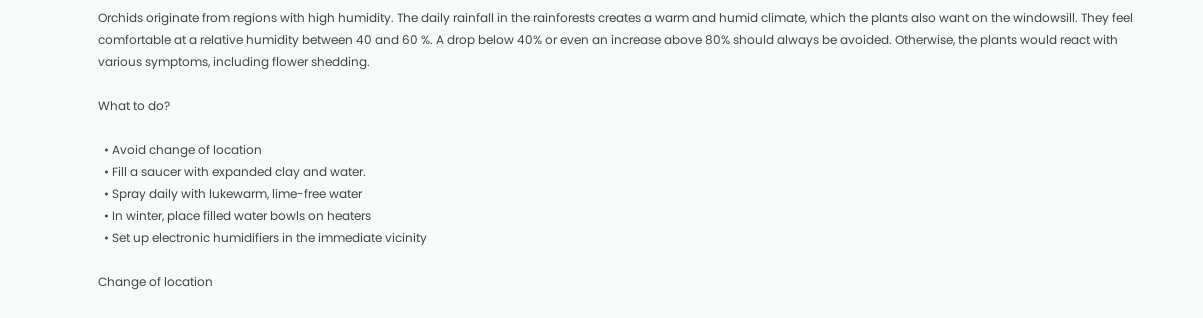Orchids originate from regions with high humidity. The daily rainfall in the rainforests creates a warm and humid climate, which the plants also want on the windowsill. They feel comfortable at a relative humidity between 40 and 60 %. A drop below 40% or even an increase above 80% should always be avoided. Otherwise, the plants would react with various symptoms, including flower shedding.

What to do?

  • Avoid change of location
  • Fill a saucer with expanded clay and water.
  • Spray daily with lukewarm, lime-free water
  • In winter, place filled water bowls on heaters
  • Set up electronic humidifiers in the immediate vicinity

Change of location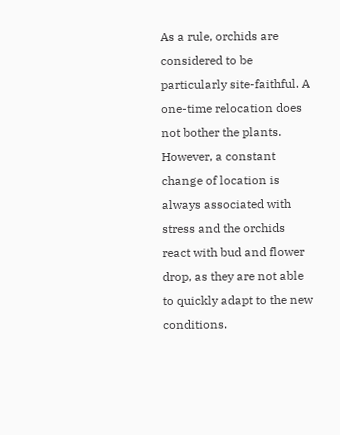As a rule, orchids are considered to be particularly site-faithful. A one-time relocation does not bother the plants. However, a constant change of location is always associated with stress and the orchids react with bud and flower drop, as they are not able to quickly adapt to the new conditions.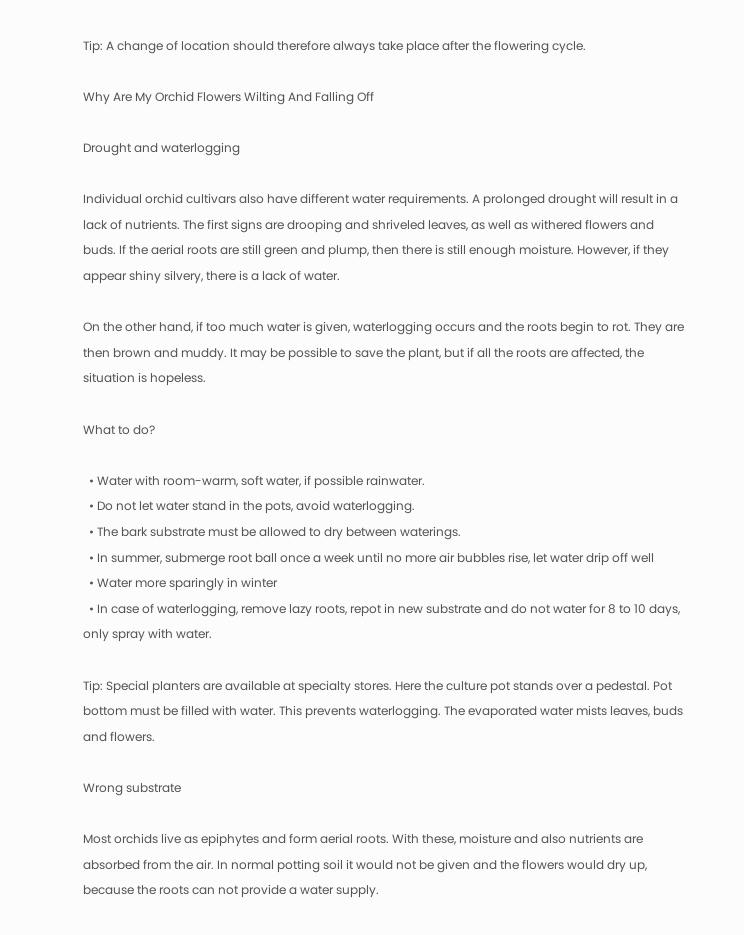Tip: A change of location should therefore always take place after the flowering cycle.

Why Are My Orchid Flowers Wilting And Falling Off

Drought and waterlogging

Individual orchid cultivars also have different water requirements. A prolonged drought will result in a lack of nutrients. The first signs are drooping and shriveled leaves, as well as withered flowers and buds. If the aerial roots are still green and plump, then there is still enough moisture. However, if they appear shiny silvery, there is a lack of water.

On the other hand, if too much water is given, waterlogging occurs and the roots begin to rot. They are then brown and muddy. It may be possible to save the plant, but if all the roots are affected, the situation is hopeless.

What to do?

  • Water with room-warm, soft water, if possible rainwater.
  • Do not let water stand in the pots, avoid waterlogging.
  • The bark substrate must be allowed to dry between waterings.
  • In summer, submerge root ball once a week until no more air bubbles rise, let water drip off well
  • Water more sparingly in winter
  • In case of waterlogging, remove lazy roots, repot in new substrate and do not water for 8 to 10 days, only spray with water.

Tip: Special planters are available at specialty stores. Here the culture pot stands over a pedestal. Pot bottom must be filled with water. This prevents waterlogging. The evaporated water mists leaves, buds and flowers.

Wrong substrate

Most orchids live as epiphytes and form aerial roots. With these, moisture and also nutrients are absorbed from the air. In normal potting soil it would not be given and the flowers would dry up, because the roots can not provide a water supply.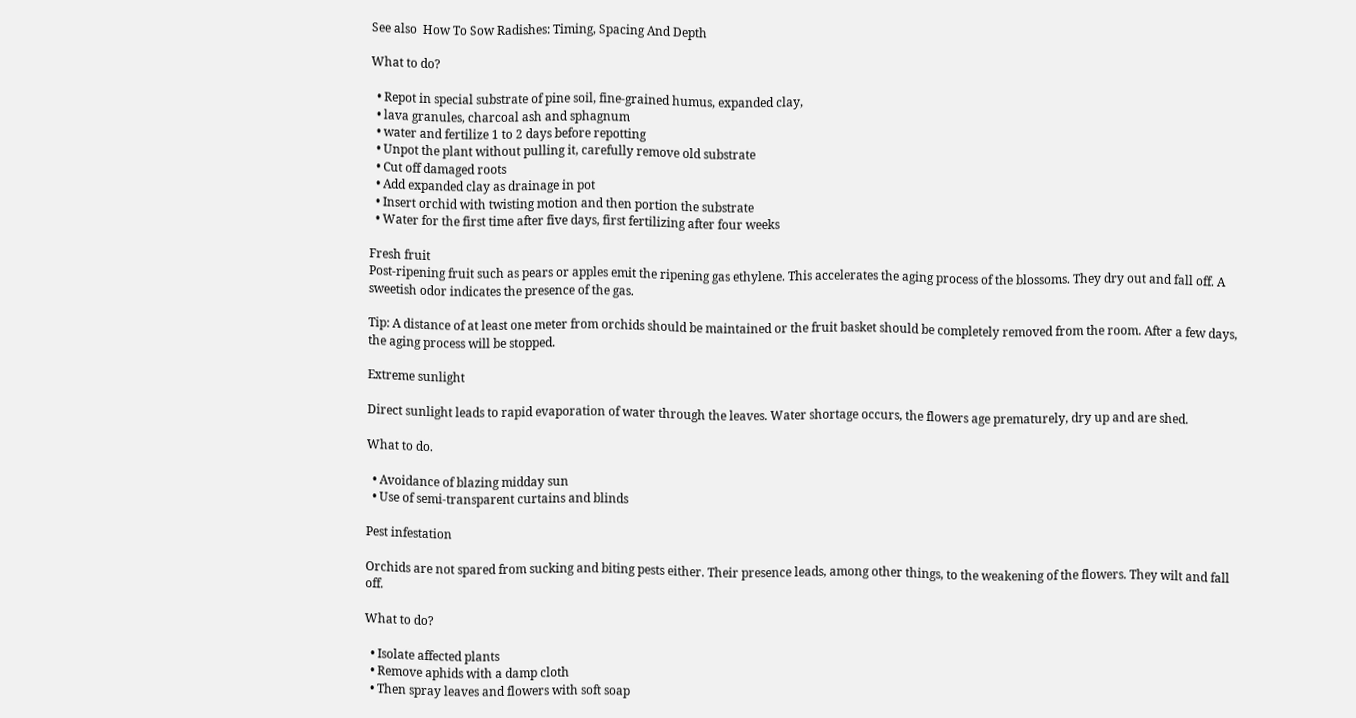See also  How To Sow Radishes: Timing, Spacing And Depth

What to do?

  • Repot in special substrate of pine soil, fine-grained humus, expanded clay,
  • lava granules, charcoal ash and sphagnum
  • water and fertilize 1 to 2 days before repotting
  • Unpot the plant without pulling it, carefully remove old substrate
  • Cut off damaged roots
  • Add expanded clay as drainage in pot
  • Insert orchid with twisting motion and then portion the substrate
  • Water for the first time after five days, first fertilizing after four weeks

Fresh fruit
Post-ripening fruit such as pears or apples emit the ripening gas ethylene. This accelerates the aging process of the blossoms. They dry out and fall off. A sweetish odor indicates the presence of the gas.

Tip: A distance of at least one meter from orchids should be maintained or the fruit basket should be completely removed from the room. After a few days, the aging process will be stopped.

Extreme sunlight

Direct sunlight leads to rapid evaporation of water through the leaves. Water shortage occurs, the flowers age prematurely, dry up and are shed.

What to do.

  • Avoidance of blazing midday sun
  • Use of semi-transparent curtains and blinds

Pest infestation

Orchids are not spared from sucking and biting pests either. Their presence leads, among other things, to the weakening of the flowers. They wilt and fall off.

What to do?

  • Isolate affected plants
  • Remove aphids with a damp cloth
  • Then spray leaves and flowers with soft soap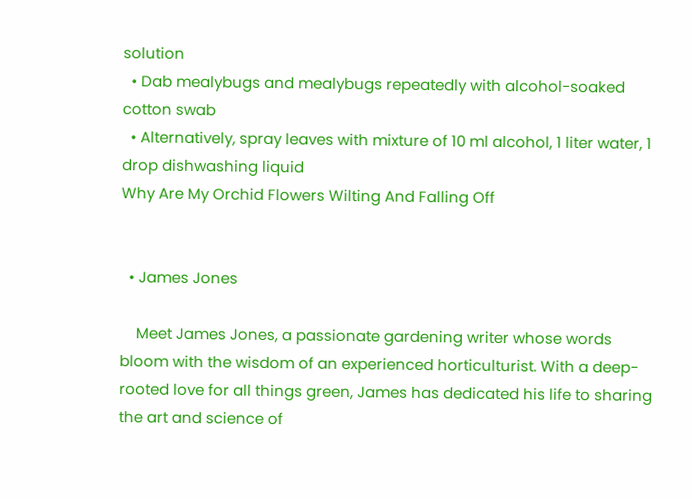solution
  • Dab mealybugs and mealybugs repeatedly with alcohol-soaked cotton swab
  • Alternatively, spray leaves with mixture of 10 ml alcohol, 1 liter water, 1 drop dishwashing liquid
Why Are My Orchid Flowers Wilting And Falling Off


  • James Jones

    Meet James Jones, a passionate gardening writer whose words bloom with the wisdom of an experienced horticulturist. With a deep-rooted love for all things green, James has dedicated his life to sharing the art and science of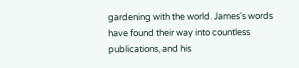gardening with the world. James's words have found their way into countless publications, and his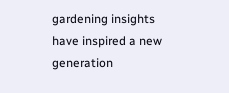gardening insights have inspired a new generation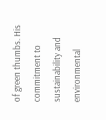of green thumbs. His commitment to sustainability and environmental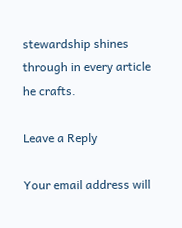stewardship shines through in every article he crafts.

Leave a Reply

Your email address will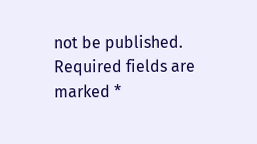not be published. Required fields are marked *